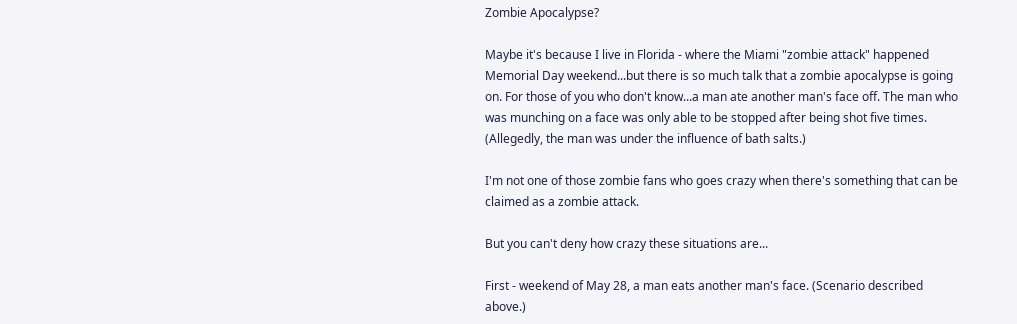Zombie Apocalypse?

Maybe it's because I live in Florida - where the Miami "zombie attack" happened Memorial Day weekend...but there is so much talk that a zombie apocalypse is going on. For those of you who don't know...a man ate another man's face off. The man who was munching on a face was only able to be stopped after being shot five times. (Allegedly, the man was under the influence of bath salts.)

I'm not one of those zombie fans who goes crazy when there's something that can be claimed as a zombie attack.

But you can't deny how crazy these situations are...

First - weekend of May 28, a man eats another man's face. (Scenario described above.)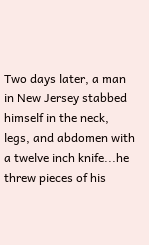Two days later, a man in New Jersey stabbed himself in the neck, legs, and abdomen with a twelve inch knife...he threw pieces of his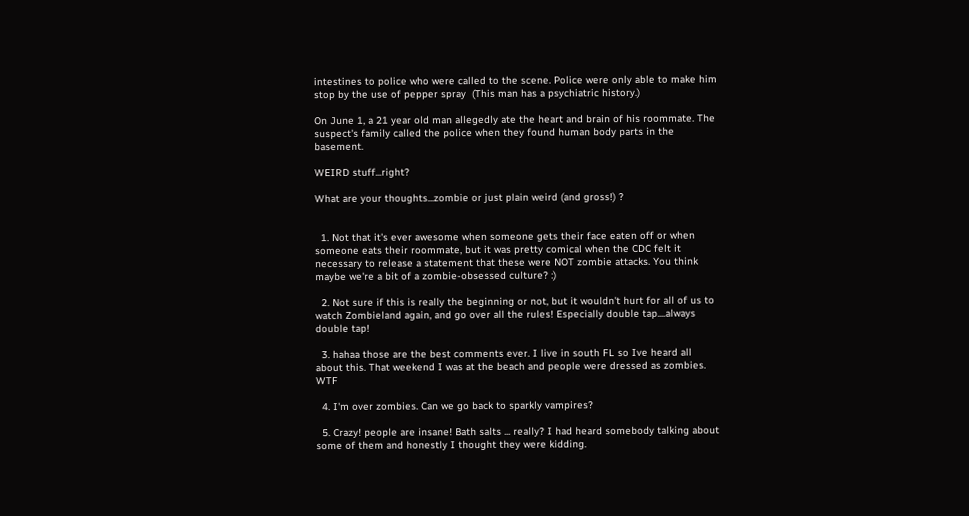intestines to police who were called to the scene. Police were only able to make him stop by the use of pepper spray  (This man has a psychiatric history.)

On June 1, a 21 year old man allegedly ate the heart and brain of his roommate. The suspect's family called the police when they found human body parts in the basement.

WEIRD stuff...right?

What are your thoughts...zombie or just plain weird (and gross!) ?


  1. Not that it's ever awesome when someone gets their face eaten off or when someone eats their roommate, but it was pretty comical when the CDC felt it necessary to release a statement that these were NOT zombie attacks. You think maybe we're a bit of a zombie-obsessed culture? :)

  2. Not sure if this is really the beginning or not, but it wouldn't hurt for all of us to watch Zombieland again, and go over all the rules! Especially double tap....always double tap!

  3. hahaa those are the best comments ever. I live in south FL so Ive heard all about this. That weekend I was at the beach and people were dressed as zombies. WTF

  4. I'm over zombies. Can we go back to sparkly vampires?

  5. Crazy! people are insane! Bath salts ... really? I had heard somebody talking about some of them and honestly I thought they were kidding.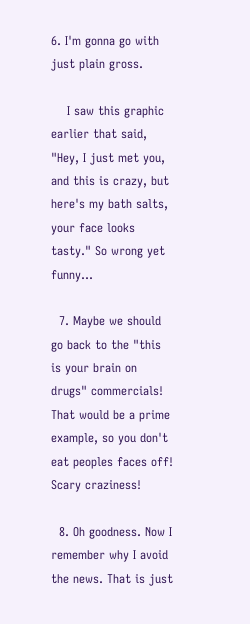6. I'm gonna go with just plain gross.

    I saw this graphic earlier that said, "Hey, I just met you, and this is crazy, but here's my bath salts, your face looks tasty." So wrong yet funny...

  7. Maybe we should go back to the "this is your brain on drugs" commercials! That would be a prime example, so you don't eat peoples faces off! Scary craziness!

  8. Oh goodness. Now I remember why I avoid the news. That is just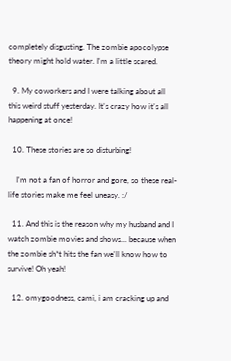completely disgusting. The zombie apocolypse theory might hold water. I'm a little scared.

  9. My coworkers and I were talking about all this weird stuff yesterday. It's crazy how it's all happening at once!

  10. These stories are so disturbing!

    I'm not a fan of horror and gore, so these real-life stories make me feel uneasy. :/

  11. And this is the reason why my husband and I watch zombie movies and shows... because when the zombie sh*t hits the fan we'll know how to survive! Oh yeah!

  12. omygoodness, cami, i am cracking up and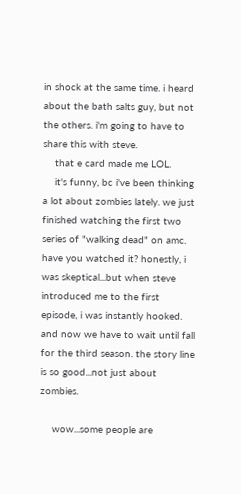in shock at the same time. i heard about the bath salts guy, but not the others. i'm going to have to share this with steve.
    that e card made me LOL.
    it's funny, bc i've been thinking a lot about zombies lately. we just finished watching the first two series of "walking dead" on amc. have you watched it? honestly, i was skeptical...but when steve introduced me to the first episode, i was instantly hooked. and now we have to wait until fall for the third season. the story line is so good...not just about zombies.

    wow...some people are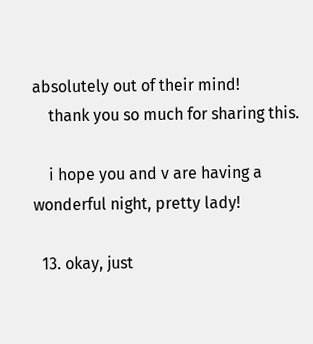absolutely out of their mind!
    thank you so much for sharing this.

    i hope you and v are having a wonderful night, pretty lady!

  13. okay, just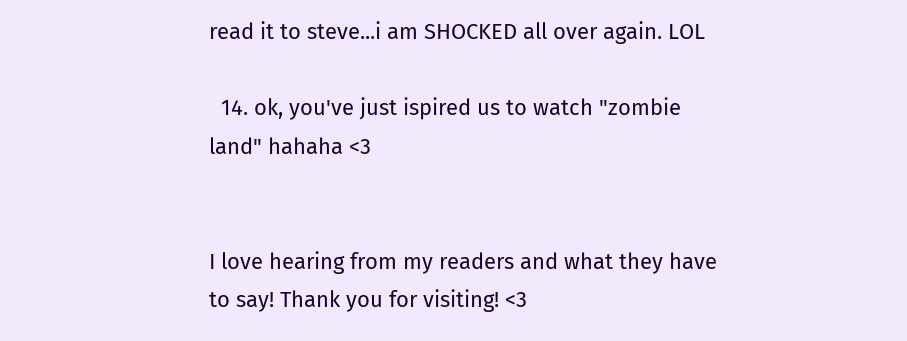read it to steve...i am SHOCKED all over again. LOL

  14. ok, you've just ispired us to watch "zombie land" hahaha <3


I love hearing from my readers and what they have to say! Thank you for visiting! <3